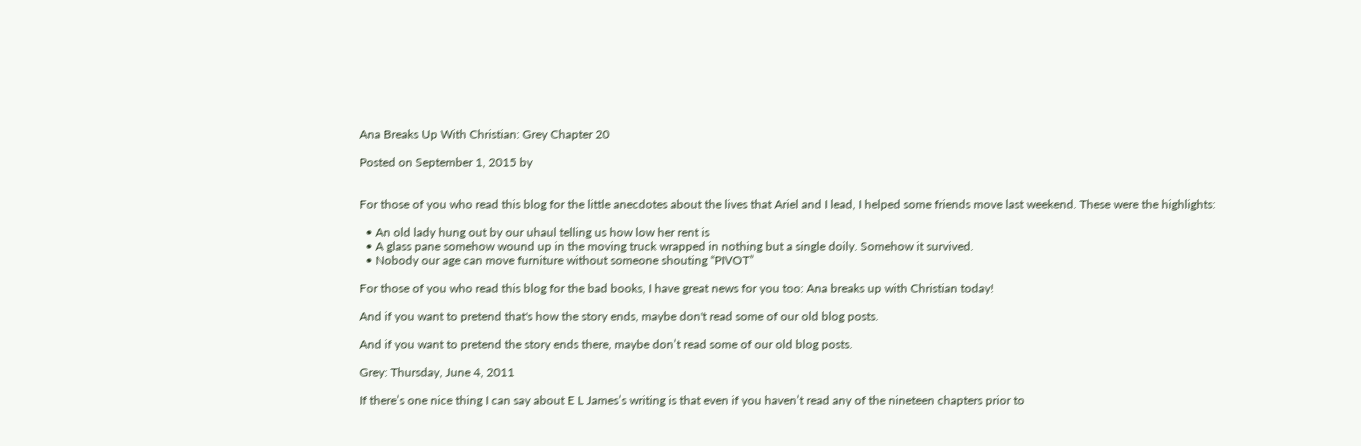Ana Breaks Up With Christian: Grey Chapter 20

Posted on September 1, 2015 by


For those of you who read this blog for the little anecdotes about the lives that Ariel and I lead, I helped some friends move last weekend. These were the highlights:

  • An old lady hung out by our uhaul telling us how low her rent is
  • A glass pane somehow wound up in the moving truck wrapped in nothing but a single doily. Somehow it survived.
  • Nobody our age can move furniture without someone shouting “PIVOT”

For those of you who read this blog for the bad books, I have great news for you too: Ana breaks up with Christian today!

And if you want to pretend that's how the story ends, maybe don't read some of our old blog posts.

And if you want to pretend the story ends there, maybe don’t read some of our old blog posts.

Grey: Thursday, June 4, 2011

If there’s one nice thing I can say about E L James’s writing is that even if you haven’t read any of the nineteen chapters prior to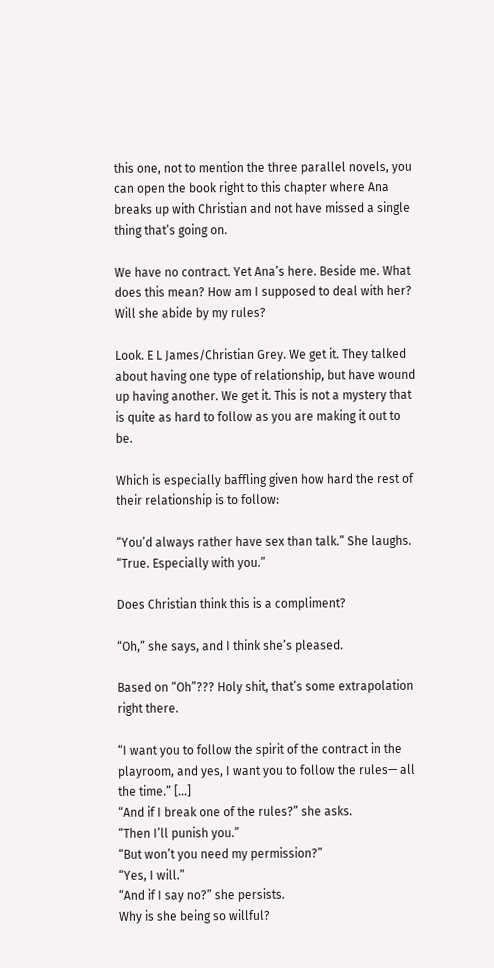this one, not to mention the three parallel novels, you can open the book right to this chapter where Ana breaks up with Christian and not have missed a single thing that’s going on.

We have no contract. Yet Ana’s here. Beside me. What does this mean? How am I supposed to deal with her? Will she abide by my rules?

Look. E L James/Christian Grey. We get it. They talked about having one type of relationship, but have wound up having another. We get it. This is not a mystery that is quite as hard to follow as you are making it out to be.

Which is especially baffling given how hard the rest of their relationship is to follow:

“You’d always rather have sex than talk.” She laughs.
“True. Especially with you.”

Does Christian think this is a compliment?

“Oh,” she says, and I think she’s pleased.

Based on “Oh”??? Holy shit, that’s some extrapolation right there.

“I want you to follow the spirit of the contract in the playroom, and yes, I want you to follow the rules— all the time.” […]
“And if I break one of the rules?” she asks.
“Then I’ll punish you.”
“But won’t you need my permission?”
“Yes, I will.”
“And if I say no?” she persists.
Why is she being so willful?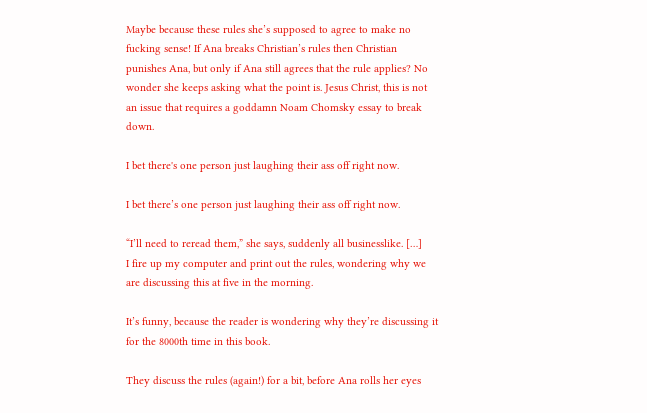Maybe because these rules she’s supposed to agree to make no fucking sense! If Ana breaks Christian’s rules then Christian punishes Ana, but only if Ana still agrees that the rule applies? No wonder she keeps asking what the point is. Jesus Christ, this is not an issue that requires a goddamn Noam Chomsky essay to break down.

I bet there's one person just laughing their ass off right now.

I bet there’s one person just laughing their ass off right now.

“I’ll need to reread them,” she says, suddenly all businesslike. […]
I fire up my computer and print out the rules, wondering why we are discussing this at five in the morning.

It’s funny, because the reader is wondering why they’re discussing it for the 8000th time in this book.

They discuss the rules (again!) for a bit, before Ana rolls her eyes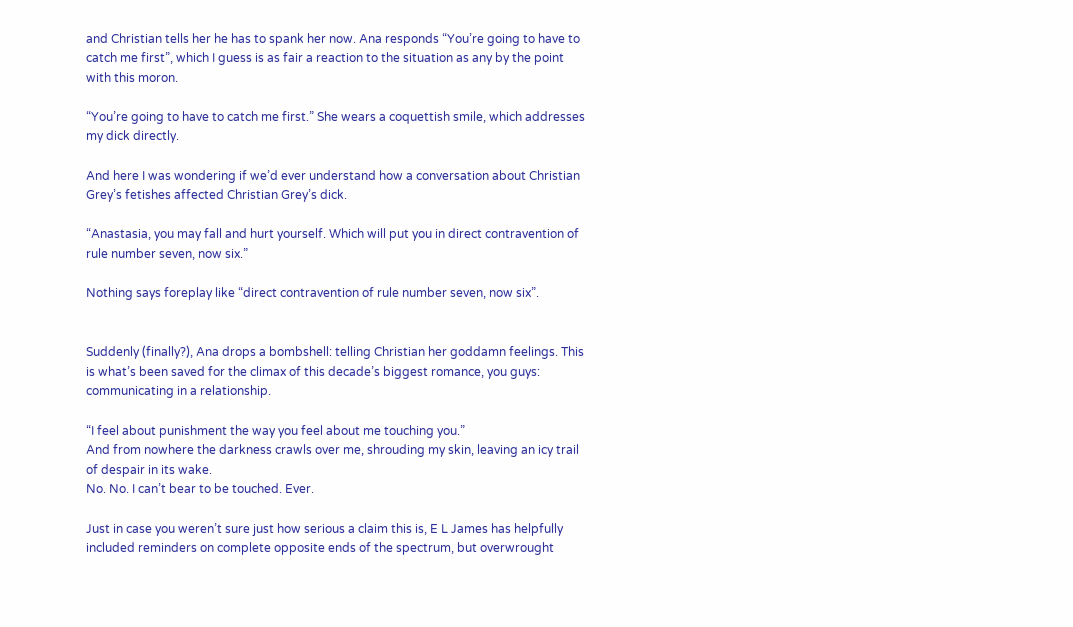and Christian tells her he has to spank her now. Ana responds “You’re going to have to catch me first”, which I guess is as fair a reaction to the situation as any by the point with this moron.

“You’re going to have to catch me first.” She wears a coquettish smile, which addresses my dick directly.

And here I was wondering if we’d ever understand how a conversation about Christian Grey’s fetishes affected Christian Grey’s dick.

“Anastasia, you may fall and hurt yourself. Which will put you in direct contravention of rule number seven, now six.”

Nothing says foreplay like “direct contravention of rule number seven, now six”.


Suddenly (finally?), Ana drops a bombshell: telling Christian her goddamn feelings. This is what’s been saved for the climax of this decade’s biggest romance, you guys: communicating in a relationship.

“I feel about punishment the way you feel about me touching you.”
And from nowhere the darkness crawls over me, shrouding my skin, leaving an icy trail of despair in its wake.
No. No. I can’t bear to be touched. Ever.

Just in case you weren’t sure just how serious a claim this is, E L James has helpfully included reminders on complete opposite ends of the spectrum, but overwrought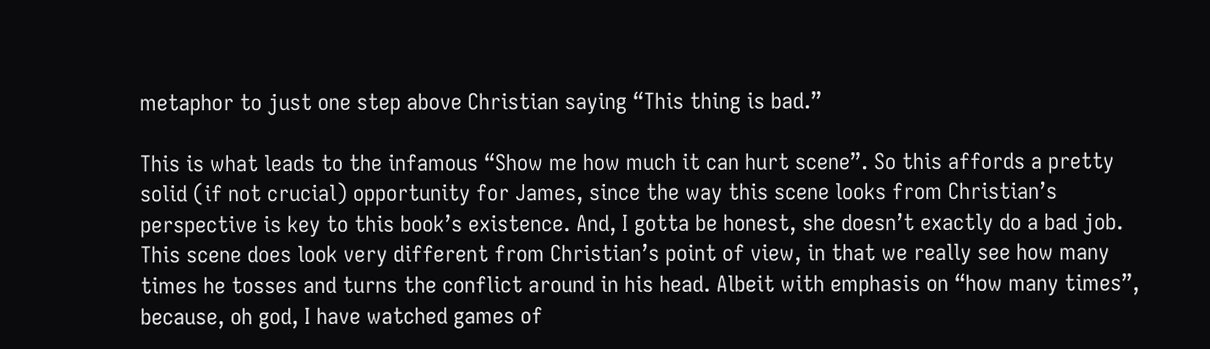metaphor to just one step above Christian saying “This thing is bad.”

This is what leads to the infamous “Show me how much it can hurt scene”. So this affords a pretty solid (if not crucial) opportunity for James, since the way this scene looks from Christian’s perspective is key to this book’s existence. And, I gotta be honest, she doesn’t exactly do a bad job. This scene does look very different from Christian’s point of view, in that we really see how many times he tosses and turns the conflict around in his head. Albeit with emphasis on “how many times”, because, oh god, I have watched games of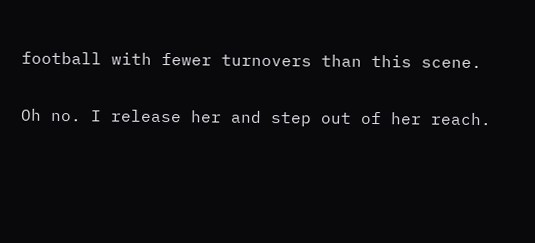football with fewer turnovers than this scene.

Oh no. I release her and step out of her reach.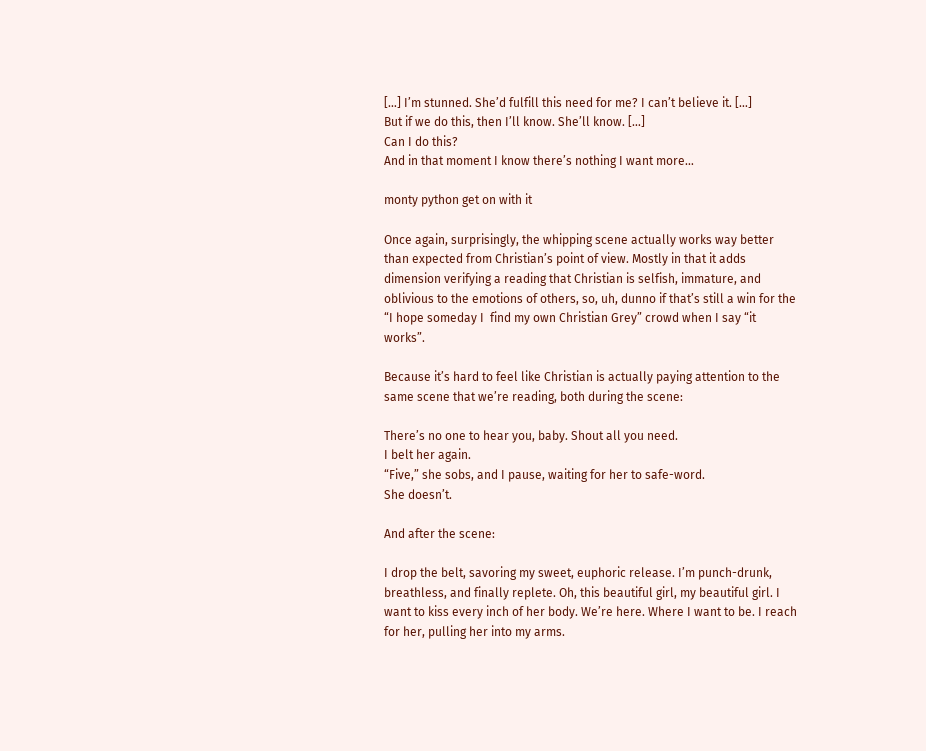[…] I’m stunned. She’d fulfill this need for me? I can’t believe it. […]
But if we do this, then I’ll know. She’ll know. […]
Can I do this?
And in that moment I know there’s nothing I want more…

monty python get on with it

Once again, surprisingly, the whipping scene actually works way better than expected from Christian’s point of view. Mostly in that it adds dimension verifying a reading that Christian is selfish, immature, and oblivious to the emotions of others, so, uh, dunno if that’s still a win for the “I hope someday I  find my own Christian Grey” crowd when I say “it works”.

Because it’s hard to feel like Christian is actually paying attention to the same scene that we’re reading, both during the scene:

There’s no one to hear you, baby. Shout all you need.
I belt her again.
“Five,” she sobs, and I pause, waiting for her to safe-word.
She doesn’t.

And after the scene:

I drop the belt, savoring my sweet, euphoric release. I’m punch-drunk, breathless, and finally replete. Oh, this beautiful girl, my beautiful girl. I want to kiss every inch of her body. We’re here. Where I want to be. I reach for her, pulling her into my arms.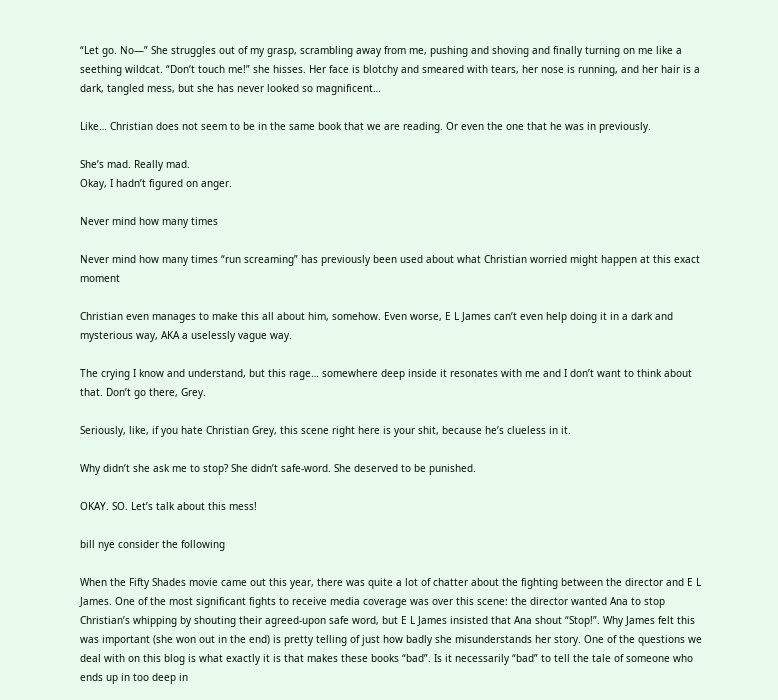“Let go. No—” She struggles out of my grasp, scrambling away from me, pushing and shoving and finally turning on me like a seething wildcat. “Don’t touch me!” she hisses. Her face is blotchy and smeared with tears, her nose is running, and her hair is a dark, tangled mess, but she has never looked so magnificent…

Like… Christian does not seem to be in the same book that we are reading. Or even the one that he was in previously.

She’s mad. Really mad.
Okay, I hadn’t figured on anger.

Never mind how many times

Never mind how many times “run screaming” has previously been used about what Christian worried might happen at this exact moment

Christian even manages to make this all about him, somehow. Even worse, E L James can’t even help doing it in a dark and mysterious way, AKA a uselessly vague way.

The crying I know and understand, but this rage… somewhere deep inside it resonates with me and I don’t want to think about that. Don’t go there, Grey.

Seriously, like, if you hate Christian Grey, this scene right here is your shit, because he’s clueless in it.

Why didn’t she ask me to stop? She didn’t safe-word. She deserved to be punished.

OKAY. SO. Let’s talk about this mess!

bill nye consider the following

When the Fifty Shades movie came out this year, there was quite a lot of chatter about the fighting between the director and E L James. One of the most significant fights to receive media coverage was over this scene: the director wanted Ana to stop Christian’s whipping by shouting their agreed-upon safe word, but E L James insisted that Ana shout “Stop!”. Why James felt this was important (she won out in the end) is pretty telling of just how badly she misunderstands her story. One of the questions we deal with on this blog is what exactly it is that makes these books “bad”. Is it necessarily “bad” to tell the tale of someone who ends up in too deep in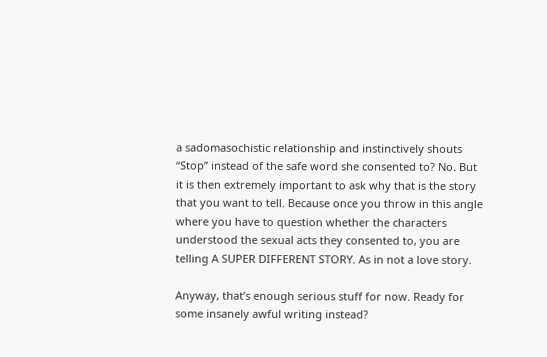a sadomasochistic relationship and instinctively shouts “Stop” instead of the safe word she consented to? No. But it is then extremely important to ask why that is the story that you want to tell. Because once you throw in this angle where you have to question whether the characters understood the sexual acts they consented to, you are telling A SUPER DIFFERENT STORY. As in not a love story.

Anyway, that’s enough serious stuff for now. Ready for some insanely awful writing instead?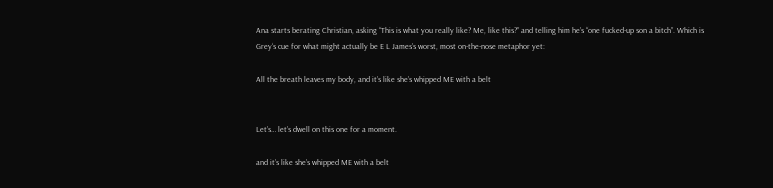Ana starts berating Christian, asking “This is what you really like? Me, like this?” and telling him he’s “one fucked-up son a bitch”. Which is Grey‘s cue for what might actually be E L James’s worst, most on-the-nose metaphor yet:

All the breath leaves my body, and it’s like she’s whipped ME with a belt


Let’s… let’s dwell on this one for a moment.

and it’s like she’s whipped ME with a belt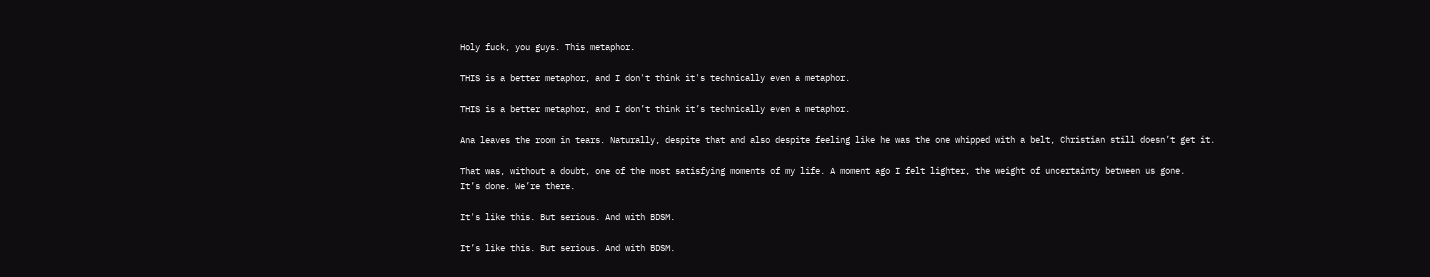Holy fuck, you guys. This metaphor.

THIS is a better metaphor, and I don't think it's technically even a metaphor.

THIS is a better metaphor, and I don’t think it’s technically even a metaphor.

Ana leaves the room in tears. Naturally, despite that and also despite feeling like he was the one whipped with a belt, Christian still doesn’t get it.

That was, without a doubt, one of the most satisfying moments of my life. A moment ago I felt lighter, the weight of uncertainty between us gone.
It’s done. We’re there.

It's like this. But serious. And with BDSM.

It’s like this. But serious. And with BDSM.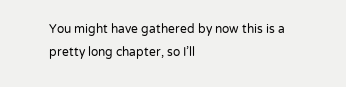You might have gathered by now this is a pretty long chapter, so I’ll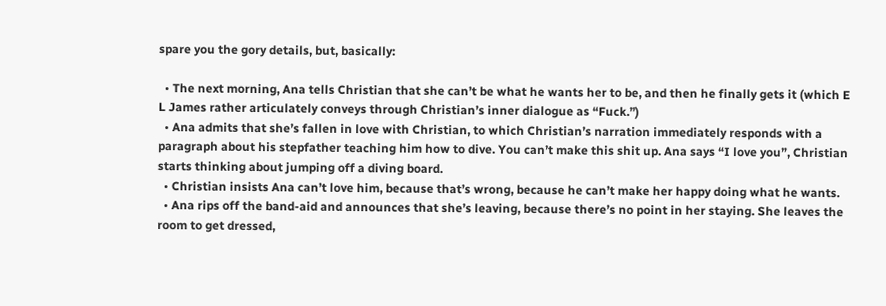spare you the gory details, but, basically:

  • The next morning, Ana tells Christian that she can’t be what he wants her to be, and then he finally gets it (which E L James rather articulately conveys through Christian’s inner dialogue as “Fuck.”)
  • Ana admits that she’s fallen in love with Christian, to which Christian’s narration immediately responds with a paragraph about his stepfather teaching him how to dive. You can’t make this shit up. Ana says “I love you”, Christian starts thinking about jumping off a diving board.
  • Christian insists Ana can’t love him, because that’s wrong, because he can’t make her happy doing what he wants.
  • Ana rips off the band-aid and announces that she’s leaving, because there’s no point in her staying. She leaves the room to get dressed,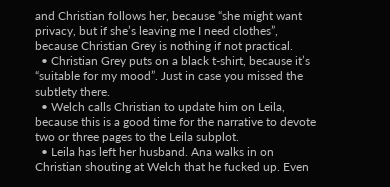and Christian follows her, because “she might want privacy, but if she’s leaving me I need clothes”, because Christian Grey is nothing if not practical.
  • Christian Grey puts on a black t-shirt, because it’s “suitable for my mood”. Just in case you missed the subtlety there.
  • Welch calls Christian to update him on Leila, because this is a good time for the narrative to devote two or three pages to the Leila subplot.
  • Leila has left her husband. Ana walks in on Christian shouting at Welch that he fucked up. Even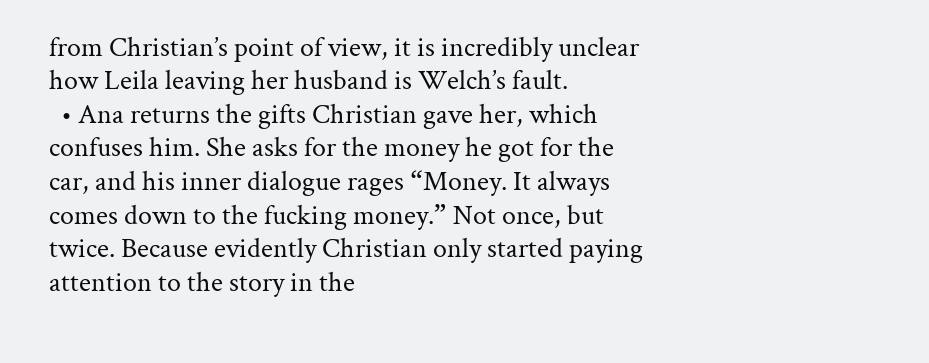from Christian’s point of view, it is incredibly unclear how Leila leaving her husband is Welch’s fault.
  • Ana returns the gifts Christian gave her, which confuses him. She asks for the money he got for the car, and his inner dialogue rages “Money. It always comes down to the fucking money.” Not once, but twice. Because evidently Christian only started paying attention to the story in the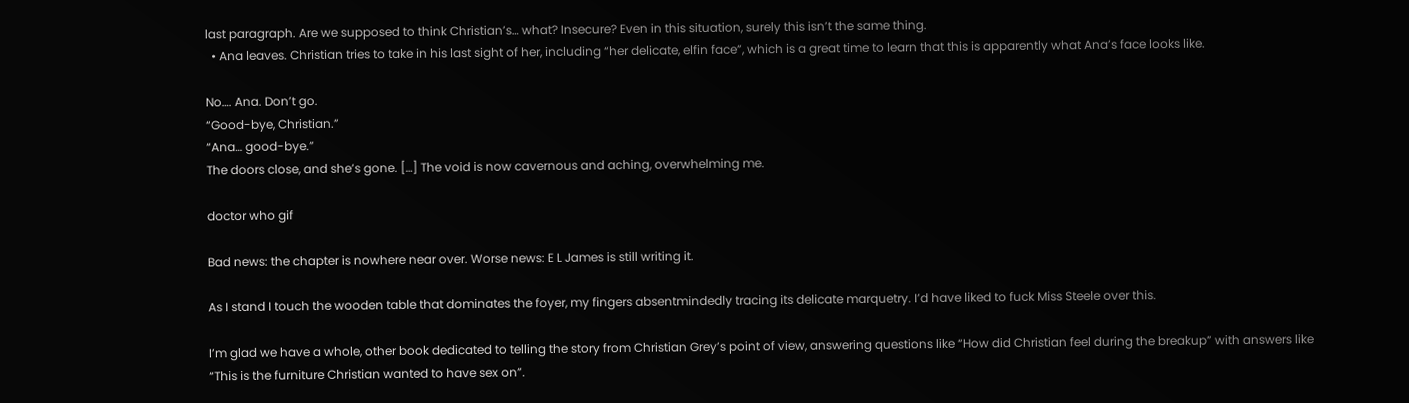last paragraph. Are we supposed to think Christian’s… what? Insecure? Even in this situation, surely this isn’t the same thing.
  • Ana leaves. Christian tries to take in his last sight of her, including “her delicate, elfin face”, which is a great time to learn that this is apparently what Ana’s face looks like.

No…. Ana. Don’t go.
“Good-bye, Christian.”
“Ana… good-bye.”
The doors close, and she’s gone. […] The void is now cavernous and aching, overwhelming me.

doctor who gif

Bad news: the chapter is nowhere near over. Worse news: E L James is still writing it.

As I stand I touch the wooden table that dominates the foyer, my fingers absentmindedly tracing its delicate marquetry. I’d have liked to fuck Miss Steele over this.

I’m glad we have a whole, other book dedicated to telling the story from Christian Grey’s point of view, answering questions like “How did Christian feel during the breakup” with answers like “This is the furniture Christian wanted to have sex on”.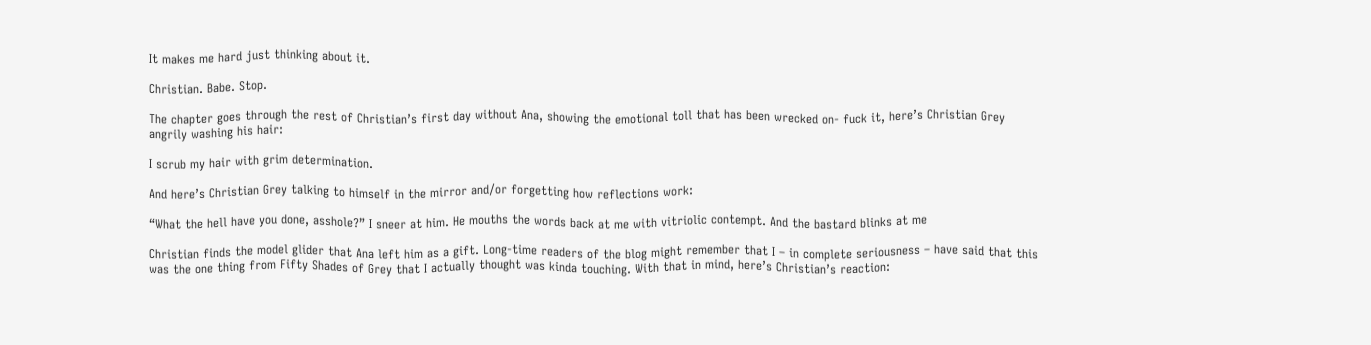It makes me hard just thinking about it.

Christian. Babe. Stop.

The chapter goes through the rest of Christian’s first day without Ana, showing the emotional toll that has been wrecked on- fuck it, here’s Christian Grey angrily washing his hair:

I scrub my hair with grim determination.

And here’s Christian Grey talking to himself in the mirror and/or forgetting how reflections work:

“What the hell have you done, asshole?” I sneer at him. He mouths the words back at me with vitriolic contempt. And the bastard blinks at me

Christian finds the model glider that Ana left him as a gift. Long-time readers of the blog might remember that I – in complete seriousness – have said that this was the one thing from Fifty Shades of Grey that I actually thought was kinda touching. With that in mind, here’s Christian’s reaction: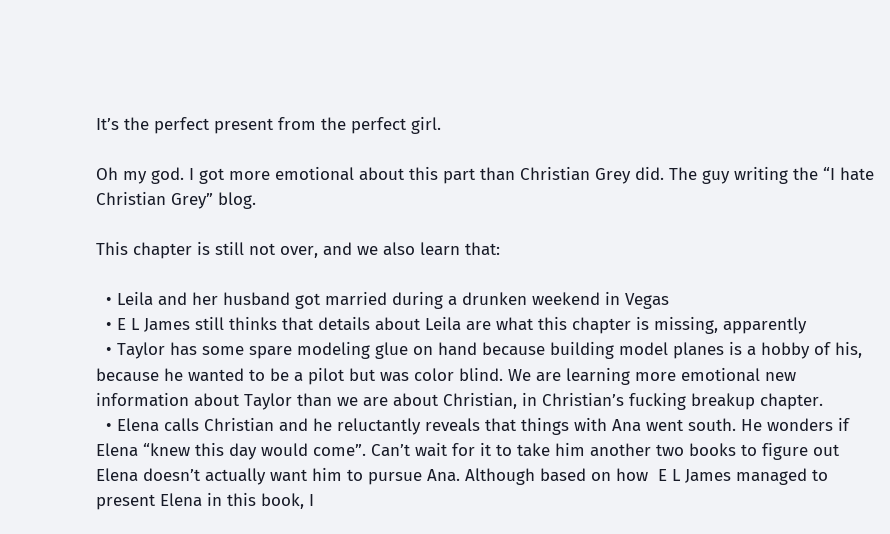It’s the perfect present from the perfect girl.

Oh my god. I got more emotional about this part than Christian Grey did. The guy writing the “I hate Christian Grey” blog.

This chapter is still not over, and we also learn that:

  • Leila and her husband got married during a drunken weekend in Vegas
  • E L James still thinks that details about Leila are what this chapter is missing, apparently
  • Taylor has some spare modeling glue on hand because building model planes is a hobby of his, because he wanted to be a pilot but was color blind. We are learning more emotional new information about Taylor than we are about Christian, in Christian’s fucking breakup chapter.
  • Elena calls Christian and he reluctantly reveals that things with Ana went south. He wonders if Elena “knew this day would come”. Can’t wait for it to take him another two books to figure out Elena doesn’t actually want him to pursue Ana. Although based on how  E L James managed to present Elena in this book, I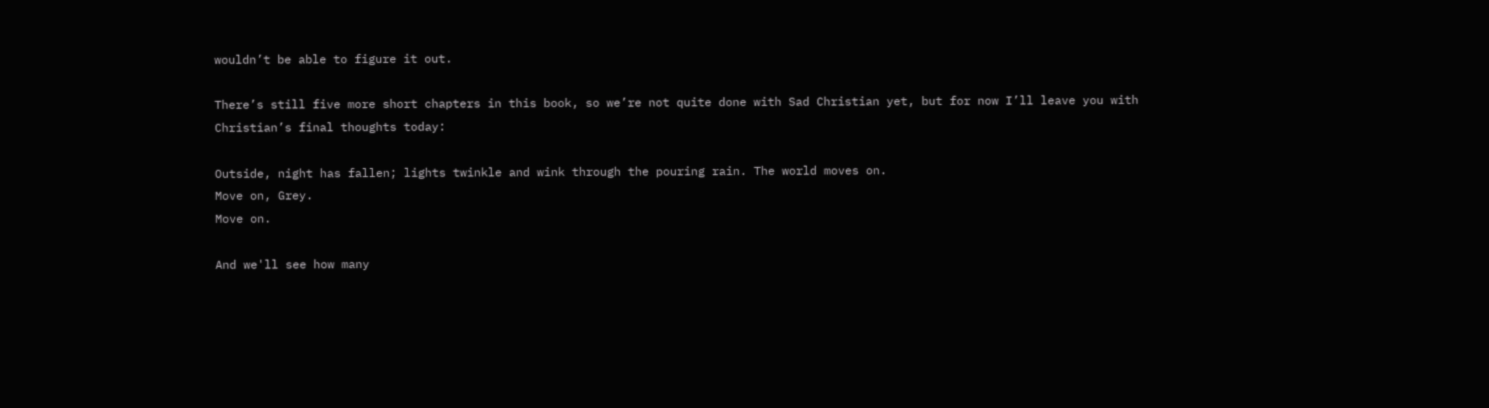wouldn’t be able to figure it out.

There’s still five more short chapters in this book, so we’re not quite done with Sad Christian yet, but for now I’ll leave you with Christian’s final thoughts today:

Outside, night has fallen; lights twinkle and wink through the pouring rain. The world moves on.
Move on, Grey.
Move on.

And we'll see how many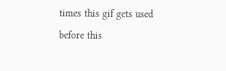times this gif gets used before this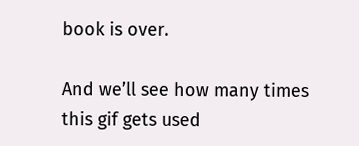book is over.

And we’ll see how many times this gif gets used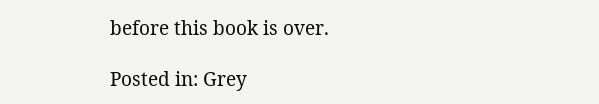before this book is over.

Posted in: Grey